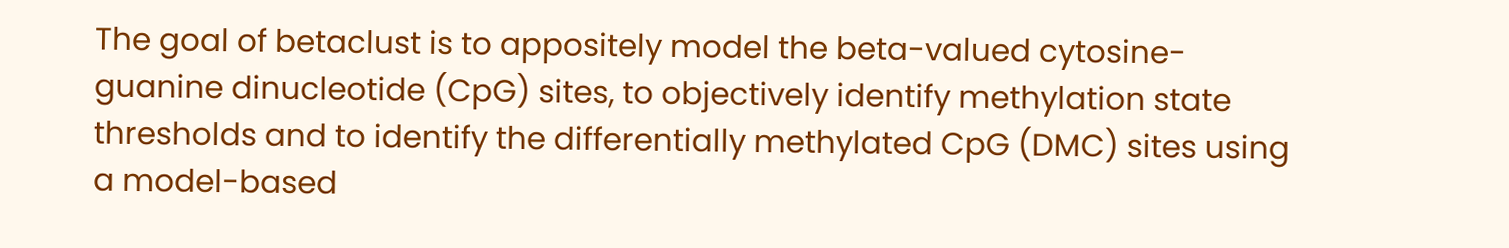The goal of betaclust is to appositely model the beta-valued cytosine-guanine dinucleotide (CpG) sites, to objectively identify methylation state thresholds and to identify the differentially methylated CpG (DMC) sites using a model-based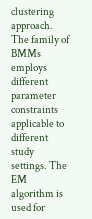clustering approach. The family of BMMs employs different parameter constraints applicable to different study settings. The EM algorithm is used for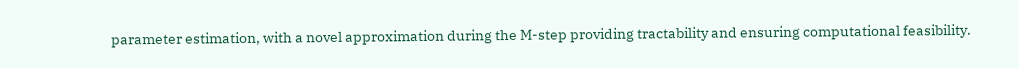parameter estimation, with a novel approximation during the M-step providing tractability and ensuring computational feasibility.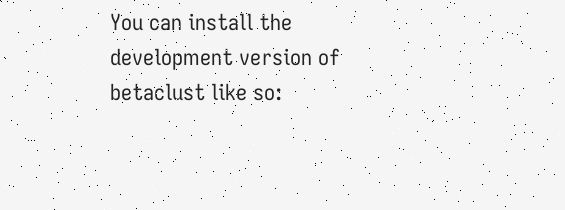You can install the development version of betaclust like so: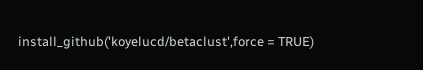install_github('koyelucd/betaclust',force = TRUE)